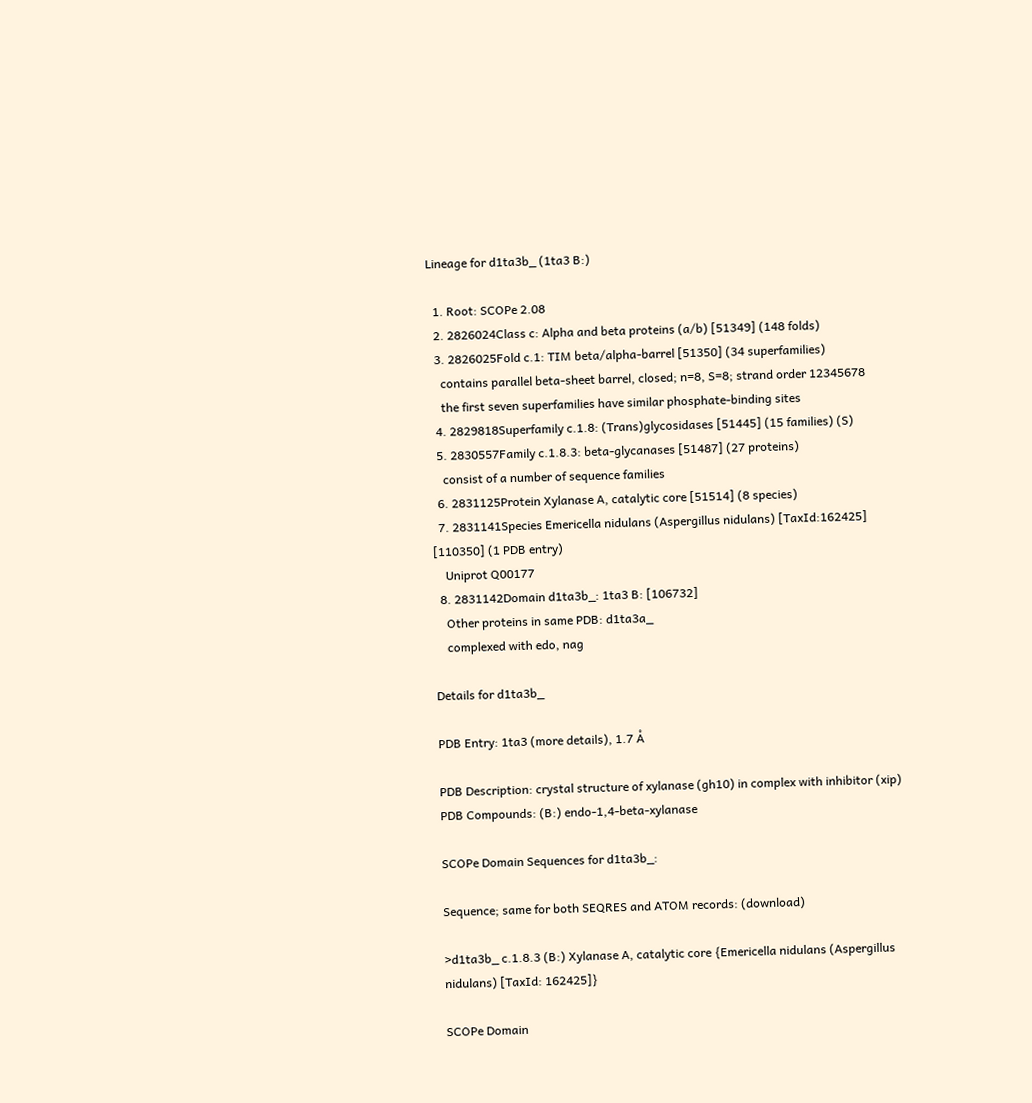Lineage for d1ta3b_ (1ta3 B:)

  1. Root: SCOPe 2.08
  2. 2826024Class c: Alpha and beta proteins (a/b) [51349] (148 folds)
  3. 2826025Fold c.1: TIM beta/alpha-barrel [51350] (34 superfamilies)
    contains parallel beta-sheet barrel, closed; n=8, S=8; strand order 12345678
    the first seven superfamilies have similar phosphate-binding sites
  4. 2829818Superfamily c.1.8: (Trans)glycosidases [51445] (15 families) (S)
  5. 2830557Family c.1.8.3: beta-glycanases [51487] (27 proteins)
    consist of a number of sequence families
  6. 2831125Protein Xylanase A, catalytic core [51514] (8 species)
  7. 2831141Species Emericella nidulans (Aspergillus nidulans) [TaxId:162425] [110350] (1 PDB entry)
    Uniprot Q00177
  8. 2831142Domain d1ta3b_: 1ta3 B: [106732]
    Other proteins in same PDB: d1ta3a_
    complexed with edo, nag

Details for d1ta3b_

PDB Entry: 1ta3 (more details), 1.7 Å

PDB Description: crystal structure of xylanase (gh10) in complex with inhibitor (xip)
PDB Compounds: (B:) endo-1,4-beta-xylanase

SCOPe Domain Sequences for d1ta3b_:

Sequence; same for both SEQRES and ATOM records: (download)

>d1ta3b_ c.1.8.3 (B:) Xylanase A, catalytic core {Emericella nidulans (Aspergillus nidulans) [TaxId: 162425]}

SCOPe Domain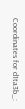Coordinates for d1ta3b_: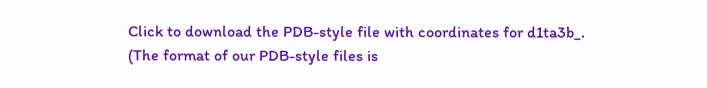Click to download the PDB-style file with coordinates for d1ta3b_.
(The format of our PDB-style files is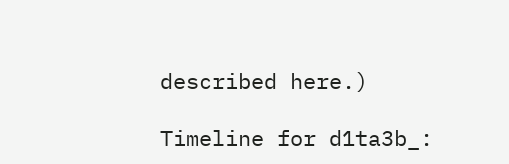described here.)

Timeline for d1ta3b_: